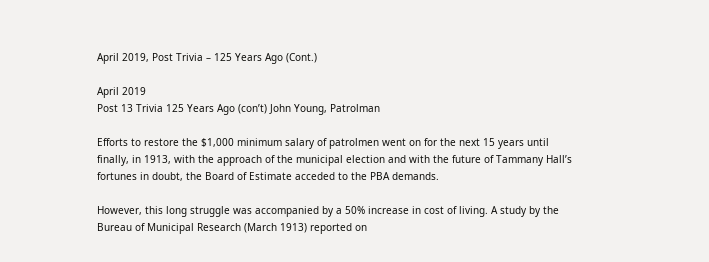April 2019, Post Trivia – 125 Years Ago (Cont.)

April 2019
Post 13 Trivia 125 Years Ago (con’t) John Young, Patrolman

Efforts to restore the $1,000 minimum salary of patrolmen went on for the next 15 years until finally, in 1913, with the approach of the municipal election and with the future of Tammany Hall’s fortunes in doubt, the Board of Estimate acceded to the PBA demands.

However, this long struggle was accompanied by a 50% increase in cost of living. A study by the Bureau of Municipal Research (March 1913) reported on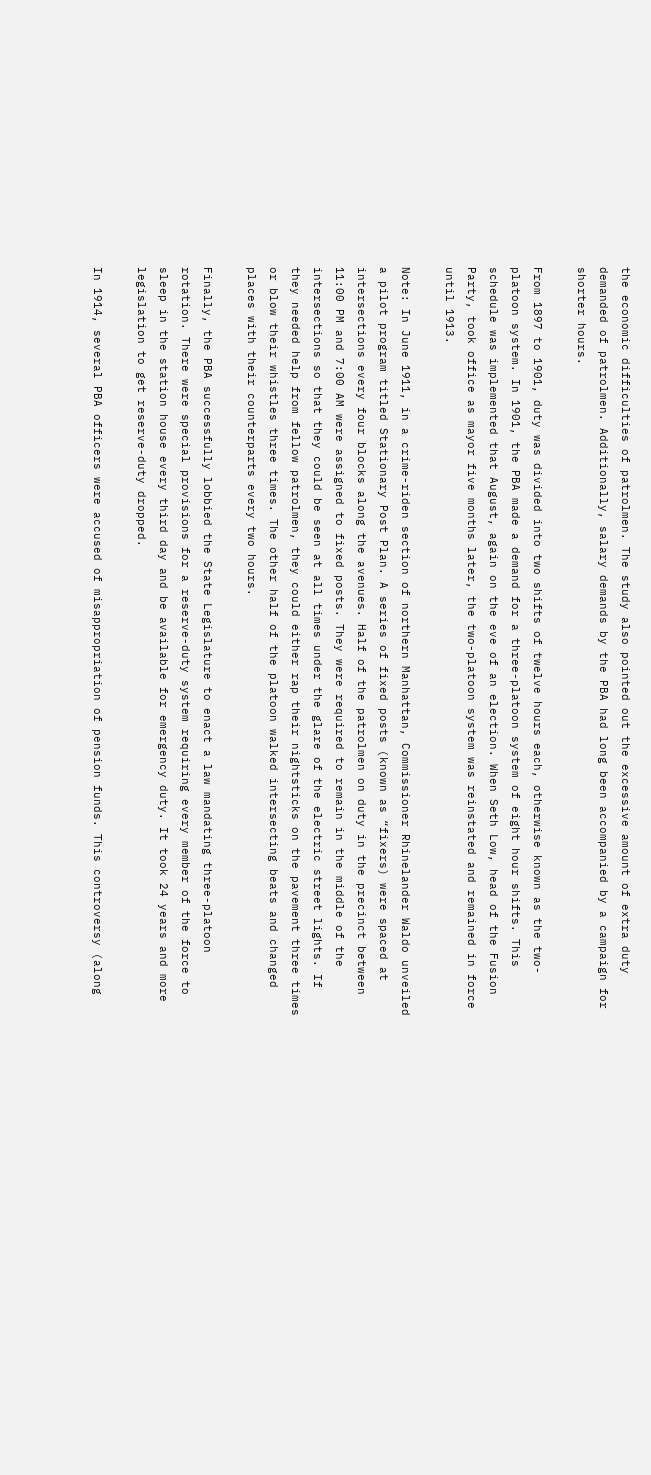the economic difficulties of patrolmen. The study also pointed out the excessive amount of extra duty demanded of patrolmen. Additionally, salary demands by the PBA had long been accompanied by a campaign for shorter hours.

From 1897 to 1901, duty was divided into two shifts of twelve hours each, otherwise known as the two-platoon system. In 1901, the PBA made a demand for a three-platoon system of eight hour shifts. This schedule was implemented that August, again on the eve of an election. When Seth Low, head of the Fusion Party, took office as mayor five months later, the two-platoon system was reinstated and remained in force until 1913.

Note: In June 1911, in a crime-riden section of northern Manhattan, Commissioner Rhinelander Waldo unveiled a pilot program titled Stationary Post Plan. A series of fixed posts (known as “fixers) were spaced at intersections every four blocks along the avenues. Half of the patrolmen on duty in the precinct between 11:00 PM and 7:00 AM were assigned to fixed posts. They were required to remain in the middle of the intersections so that they could be seen at all times under the glare of the electric street lights. If they needed help from fellow patrolmen, they could either rap their nightsticks on the pavement three times or blow their whistles three times. The other half of the platoon walked intersecting beats and changed places with their counterparts every two hours.

Finally, the PBA successfully lobbied the State Legislature to enact a law mandating three-platoon rotation. There were special provisions for a reserve-duty system requiring every member of the force to sleep in the station house every third day and be available for emergency duty. It took 24 years and more legislation to get reserve-duty dropped.

In 1914, several PBA officers were accused of misappropriation of pension funds. This controversy (along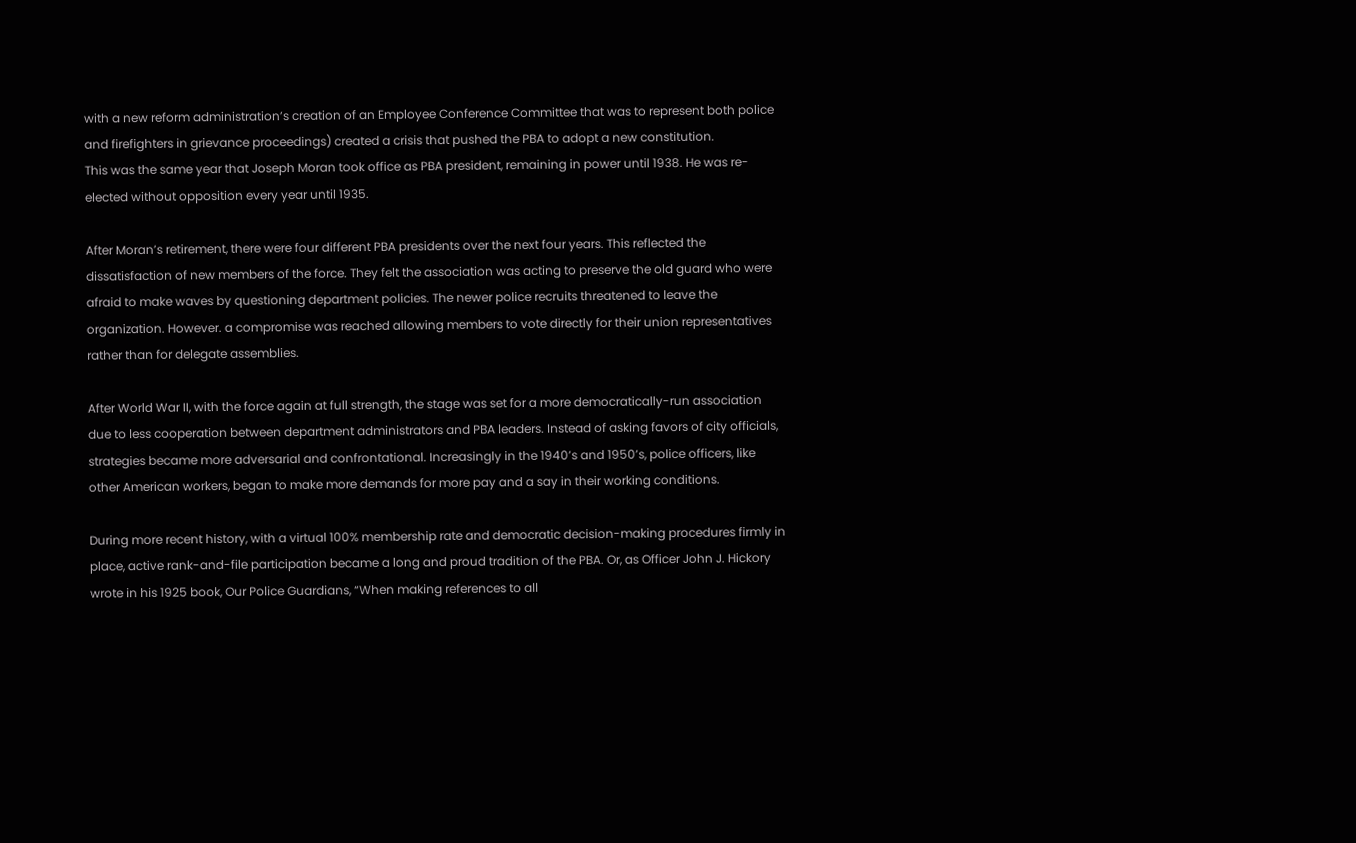with a new reform administration’s creation of an Employee Conference Committee that was to represent both police and firefighters in grievance proceedings) created a crisis that pushed the PBA to adopt a new constitution.
This was the same year that Joseph Moran took office as PBA president, remaining in power until 1938. He was re-elected without opposition every year until 1935.

After Moran’s retirement, there were four different PBA presidents over the next four years. This reflected the dissatisfaction of new members of the force. They felt the association was acting to preserve the old guard who were afraid to make waves by questioning department policies. The newer police recruits threatened to leave the organization. However. a compromise was reached allowing members to vote directly for their union representatives rather than for delegate assemblies.

After World War II, with the force again at full strength, the stage was set for a more democratically-run association due to less cooperation between department administrators and PBA leaders. Instead of asking favors of city officials, strategies became more adversarial and confrontational. Increasingly in the 1940’s and 1950’s, police officers, like other American workers, began to make more demands for more pay and a say in their working conditions.

During more recent history, with a virtual 100% membership rate and democratic decision-making procedures firmly in place, active rank-and-file participation became a long and proud tradition of the PBA. Or, as Officer John J. Hickory wrote in his 1925 book, Our Police Guardians, “When making references to all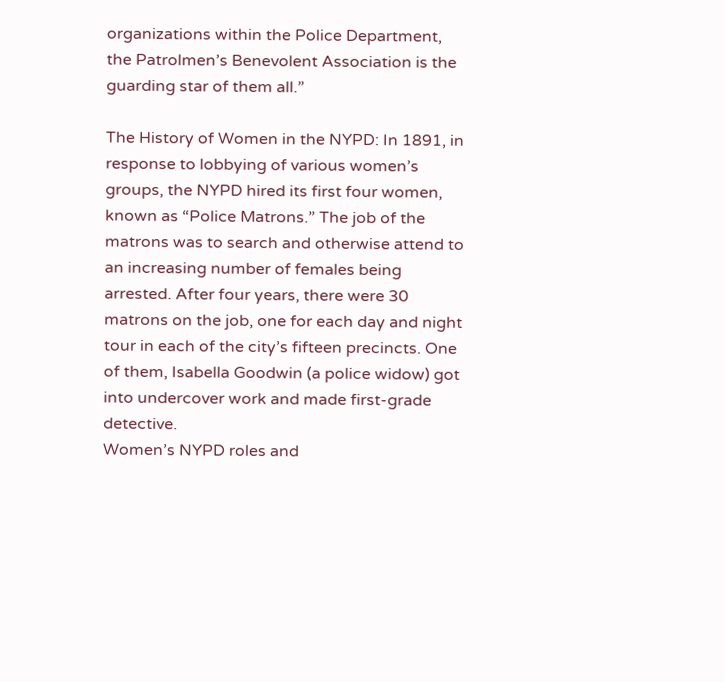organizations within the Police Department, the Patrolmen’s Benevolent Association is the guarding star of them all.”

The History of Women in the NYPD: In 1891, in response to lobbying of various women’s groups, the NYPD hired its first four women, known as “Police Matrons.” The job of the matrons was to search and otherwise attend to an increasing number of females being arrested. After four years, there were 30 matrons on the job, one for each day and night tour in each of the city’s fifteen precincts. One of them, Isabella Goodwin (a police widow) got into undercover work and made first-grade detective.
Women’s NYPD roles and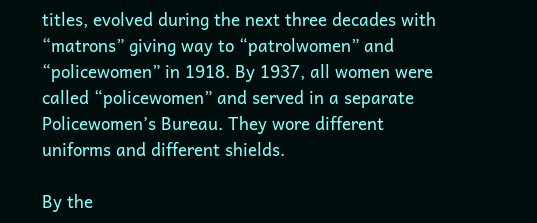titles, evolved during the next three decades with “matrons” giving way to “patrolwomen” and “policewomen” in 1918. By 1937, all women were called “policewomen” and served in a separate Policewomen’s Bureau. They wore different uniforms and different shields.

By the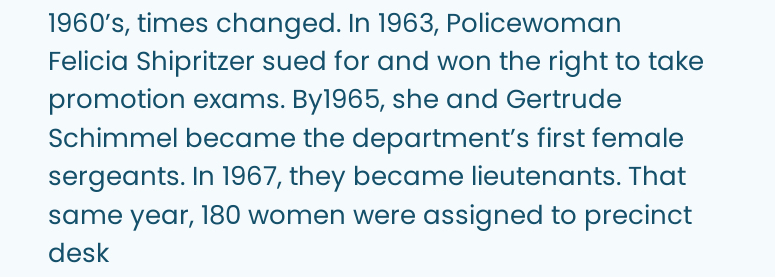1960’s, times changed. In 1963, Policewoman Felicia Shipritzer sued for and won the right to take promotion exams. By1965, she and Gertrude Schimmel became the department’s first female sergeants. In 1967, they became lieutenants. That same year, 180 women were assigned to precinct desk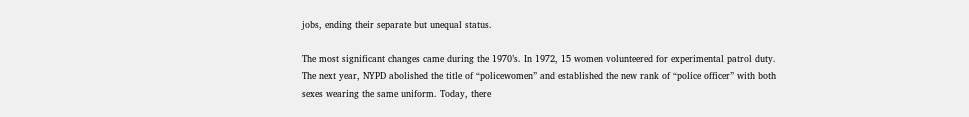jobs, ending their separate but unequal status.

The most significant changes came during the 1970’s. In 1972, 15 women volunteered for experimental patrol duty. The next year, NYPD abolished the title of “policewomen” and established the new rank of “police officer” with both sexes wearing the same uniform. Today, there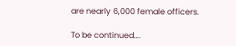are nearly 6,000 female officers.

To be continued….